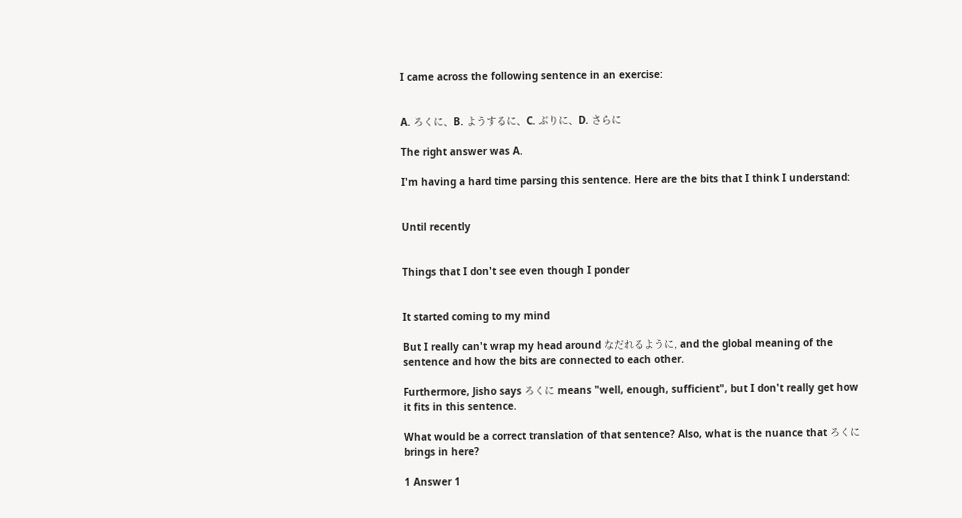I came across the following sentence in an exercise:


A. ろくに、B. ようするに、C. ぶりに、D. さらに

The right answer was A.

I'm having a hard time parsing this sentence. Here are the bits that I think I understand:


Until recently


Things that I don't see even though I ponder


It started coming to my mind

But I really can't wrap my head around なだれるように, and the global meaning of the sentence and how the bits are connected to each other.

Furthermore, Jisho says ろくに means "well, enough, sufficient", but I don't really get how it fits in this sentence.

What would be a correct translation of that sentence? Also, what is the nuance that ろくに brings in here?

1 Answer 1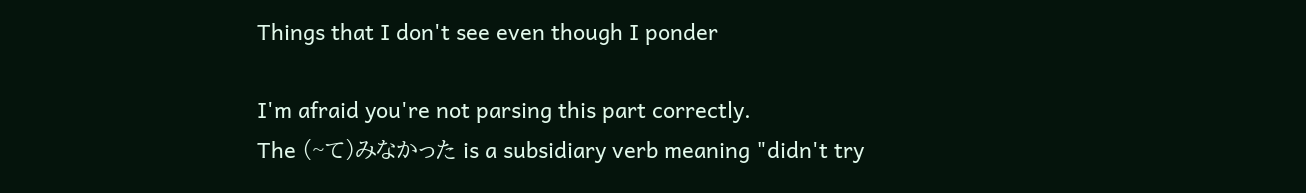Things that I don't see even though I ponder

I'm afraid you're not parsing this part correctly.
The (~て)みなかった is a subsidiary verb meaning "didn't try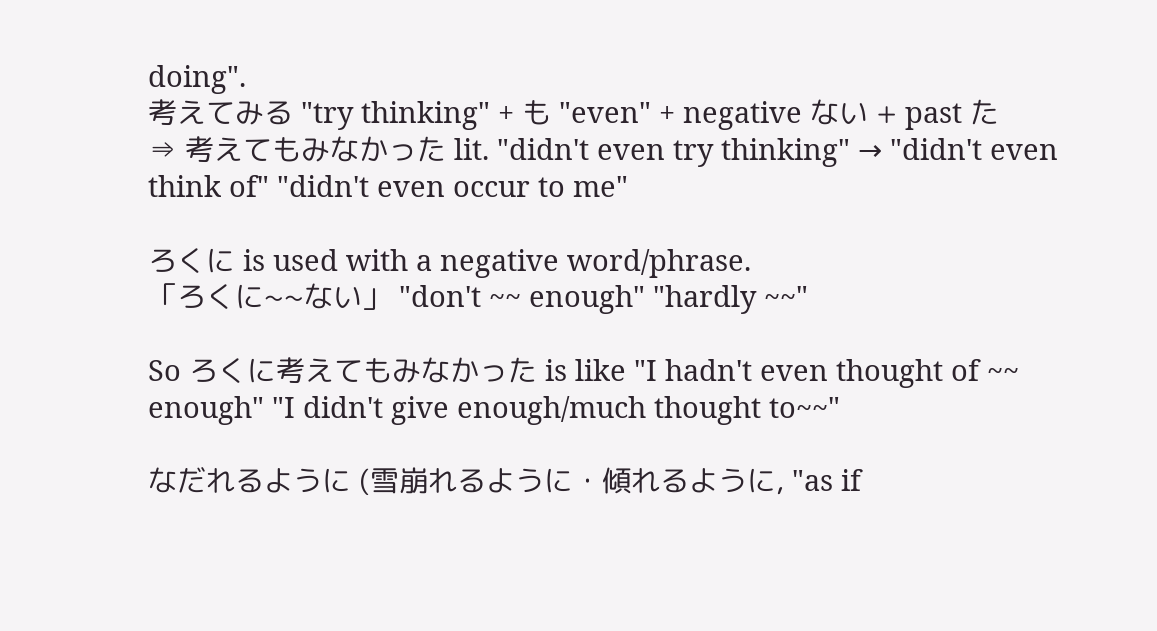doing".
考えてみる "try thinking" + も "even" + negative ない + past た
⇒ 考えてもみなかった lit. "didn't even try thinking" → "didn't even think of" "didn't even occur to me"

ろくに is used with a negative word/phrase.
「ろくに~~ない」 "don't ~~ enough" "hardly ~~"

So ろくに考えてもみなかった is like "I hadn't even thought of ~~ enough" "I didn't give enough/much thought to~~"

なだれるように (雪崩れるように・傾れるように, "as if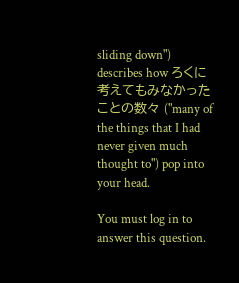sliding down") describes how ろくに考えてもみなかったことの数々 ("many of the things that I had never given much thought to") pop into your head.

You must log in to answer this question.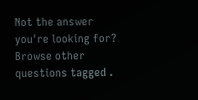Not the answer you're looking for? Browse other questions tagged .